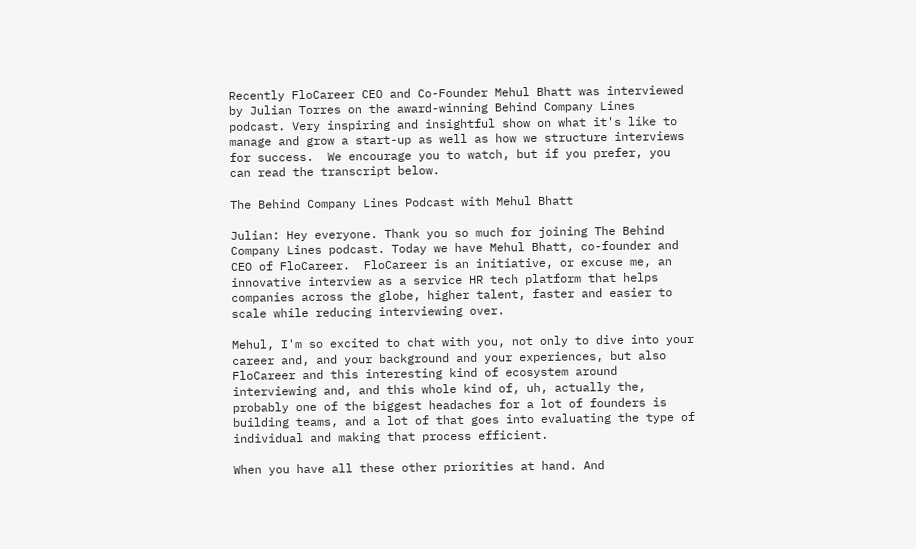Recently FloCareer CEO and Co-Founder Mehul Bhatt was interviewed by Julian Torres on the award-winning Behind Company Lines podcast. Very inspiring and insightful show on what it's like to manage and grow a start-up as well as how we structure interviews for success.  We encourage you to watch, but if you prefer, you can read the transcript below.

The Behind Company Lines Podcast with Mehul Bhatt

Julian: Hey everyone. Thank you so much for joining The Behind Company Lines podcast. Today we have Mehul Bhatt, co-founder and CEO of FloCareer.  FloCareer is an initiative, or excuse me, an innovative interview as a service HR tech platform that helps companies across the globe, higher talent, faster and easier to scale while reducing interviewing over.

Mehul, I'm so excited to chat with you, not only to dive into your career and, and your background and your experiences, but also FloCareer and this interesting kind of ecosystem around interviewing and, and this whole kind of, uh, actually the, probably one of the biggest headaches for a lot of founders is building teams, and a lot of that goes into evaluating the type of individual and making that process efficient.

When you have all these other priorities at hand. And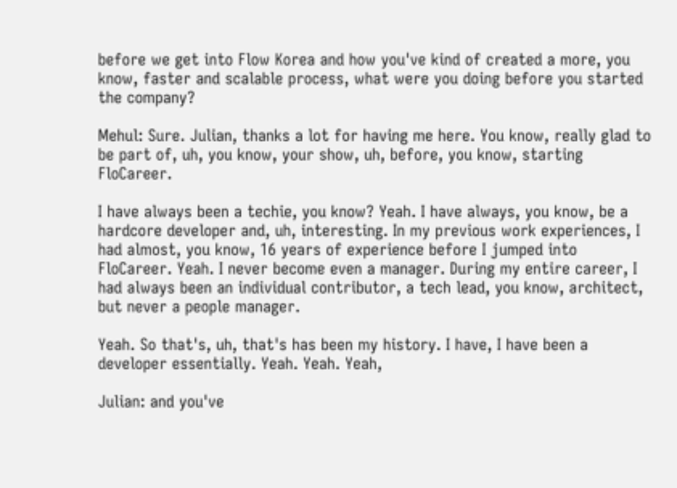before we get into Flow Korea and how you've kind of created a more, you know, faster and scalable process, what were you doing before you started the company?

Mehul: Sure. Julian, thanks a lot for having me here. You know, really glad to be part of, uh, you know, your show, uh, before, you know, starting FloCareer.

I have always been a techie, you know? Yeah. I have always, you know, be a hardcore developer and, uh, interesting. In my previous work experiences, I had almost, you know, 16 years of experience before I jumped into FloCareer. Yeah. I never become even a manager. During my entire career, I had always been an individual contributor, a tech lead, you know, architect, but never a people manager.

Yeah. So that's, uh, that's has been my history. I have, I have been a developer essentially. Yeah. Yeah. Yeah,

Julian: and you've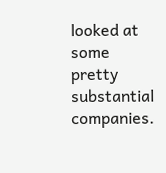looked at some pretty substantial companies.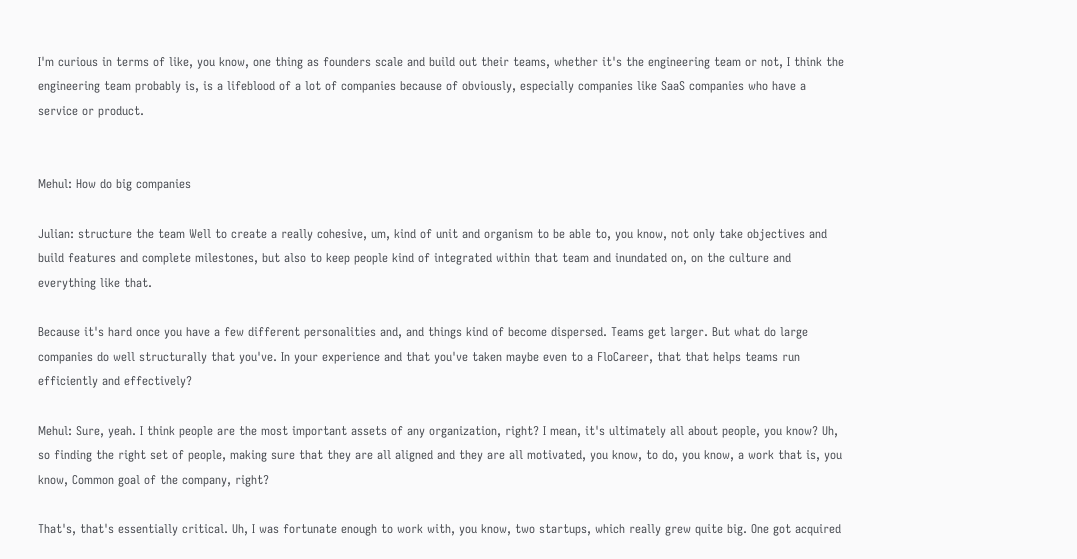I'm curious in terms of like, you know, one thing as founders scale and build out their teams, whether it's the engineering team or not, I think the engineering team probably is, is a lifeblood of a lot of companies because of obviously, especially companies like SaaS companies who have a service or product.


Mehul: How do big companies

Julian: structure the team Well to create a really cohesive, um, kind of unit and organism to be able to, you know, not only take objectives and build features and complete milestones, but also to keep people kind of integrated within that team and inundated on, on the culture and everything like that.

Because it's hard once you have a few different personalities and, and things kind of become dispersed. Teams get larger. But what do large companies do well structurally that you've. In your experience and that you've taken maybe even to a FloCareer, that that helps teams run efficiently and effectively?

Mehul: Sure, yeah. I think people are the most important assets of any organization, right? I mean, it's ultimately all about people, you know? Uh, so finding the right set of people, making sure that they are all aligned and they are all motivated, you know, to do, you know, a work that is, you know, Common goal of the company, right?

That's, that's essentially critical. Uh, I was fortunate enough to work with, you know, two startups, which really grew quite big. One got acquired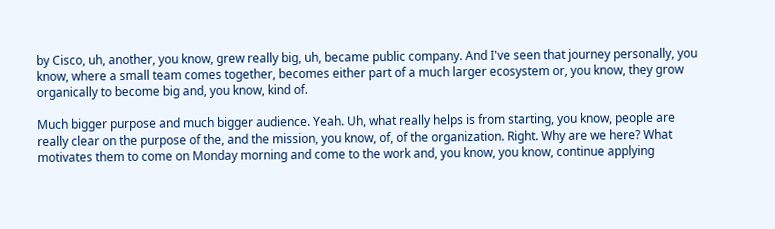by Cisco, uh, another, you know, grew really big, uh, became public company. And I've seen that journey personally, you know, where a small team comes together, becomes either part of a much larger ecosystem or, you know, they grow organically to become big and, you know, kind of.

Much bigger purpose and much bigger audience. Yeah. Uh, what really helps is from starting, you know, people are really clear on the purpose of the, and the mission, you know, of, of the organization. Right. Why are we here? What motivates them to come on Monday morning and come to the work and, you know, you know, continue applying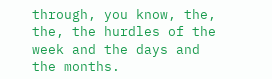through, you know, the, the, the hurdles of the week and the days and the months.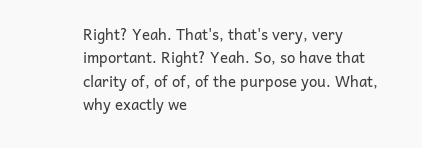Right? Yeah. That's, that's very, very important. Right? Yeah. So, so have that clarity of, of of, of the purpose you. What, why exactly we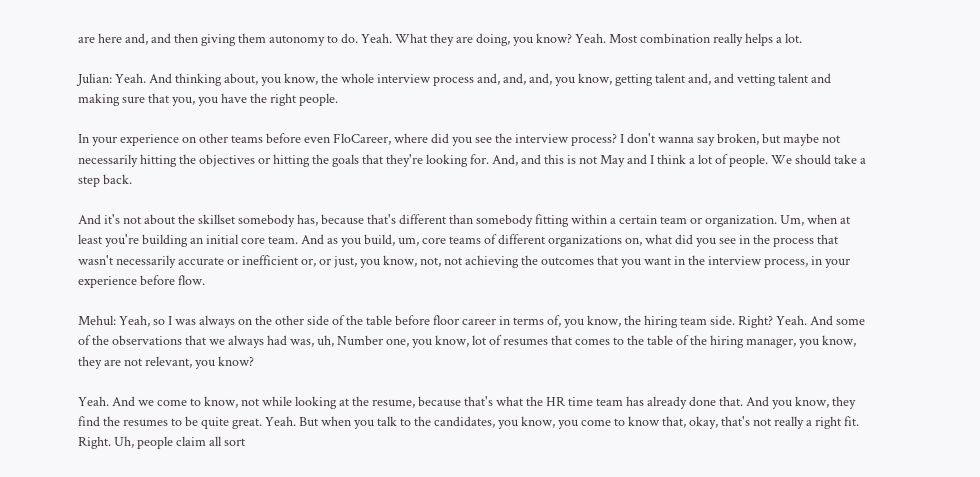are here and, and then giving them autonomy to do. Yeah. What they are doing, you know? Yeah. Most combination really helps a lot.

Julian: Yeah. And thinking about, you know, the whole interview process and, and, and, you know, getting talent and, and vetting talent and making sure that you, you have the right people.

In your experience on other teams before even FloCareer, where did you see the interview process? I don't wanna say broken, but maybe not necessarily hitting the objectives or hitting the goals that they're looking for. And, and this is not May and I think a lot of people. We should take a step back.

And it's not about the skillset somebody has, because that's different than somebody fitting within a certain team or organization. Um, when at least you're building an initial core team. And as you build, um, core teams of different organizations on, what did you see in the process that wasn't necessarily accurate or inefficient or, or just, you know, not, not achieving the outcomes that you want in the interview process, in your experience before flow.

Mehul: Yeah, so I was always on the other side of the table before floor career in terms of, you know, the hiring team side. Right? Yeah. And some of the observations that we always had was, uh, Number one, you know, lot of resumes that comes to the table of the hiring manager, you know, they are not relevant, you know?

Yeah. And we come to know, not while looking at the resume, because that's what the HR time team has already done that. And you know, they find the resumes to be quite great. Yeah. But when you talk to the candidates, you know, you come to know that, okay, that's not really a right fit. Right. Uh, people claim all sort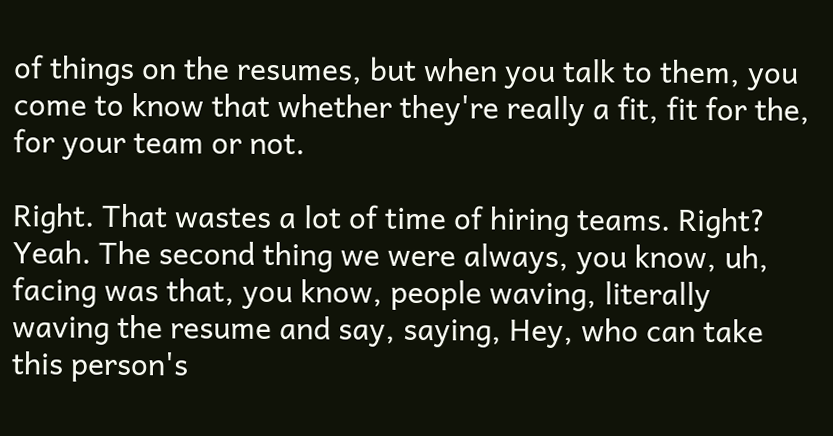of things on the resumes, but when you talk to them, you come to know that whether they're really a fit, fit for the, for your team or not.

Right. That wastes a lot of time of hiring teams. Right? Yeah. The second thing we were always, you know, uh, facing was that, you know, people waving, literally waving the resume and say, saying, Hey, who can take this person's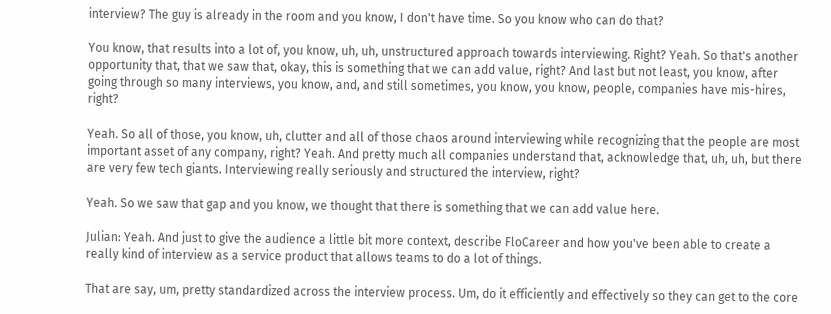interview? The guy is already in the room and you know, I don't have time. So you know who can do that?

You know, that results into a lot of, you know, uh, uh, unstructured approach towards interviewing. Right? Yeah. So that's another opportunity that, that we saw that, okay, this is something that we can add value, right? And last but not least, you know, after going through so many interviews, you know, and, and still sometimes, you know, you know, people, companies have mis-hires, right?

Yeah. So all of those, you know, uh, clutter and all of those chaos around interviewing while recognizing that the people are most important asset of any company, right? Yeah. And pretty much all companies understand that, acknowledge that, uh, uh, but there are very few tech giants. Interviewing really seriously and structured the interview, right?

Yeah. So we saw that gap and you know, we thought that there is something that we can add value here.

Julian: Yeah. And just to give the audience a little bit more context, describe FloCareer and how you've been able to create a really kind of interview as a service product that allows teams to do a lot of things.

That are say, um, pretty standardized across the interview process. Um, do it efficiently and effectively so they can get to the core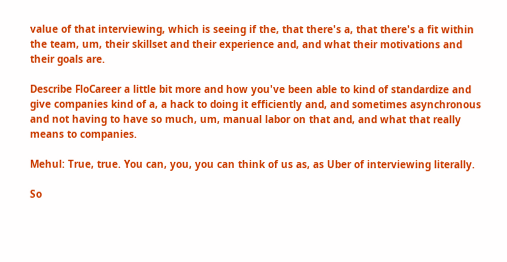value of that interviewing, which is seeing if the, that there's a, that there's a fit within the team, um, their skillset and their experience and, and what their motivations and their goals are.

Describe FloCareer a little bit more and how you've been able to kind of standardize and give companies kind of a, a hack to doing it efficiently and, and sometimes asynchronous and not having to have so much, um, manual labor on that and, and what that really means to companies.

Mehul: True, true. You can, you, you can think of us as, as Uber of interviewing literally.

So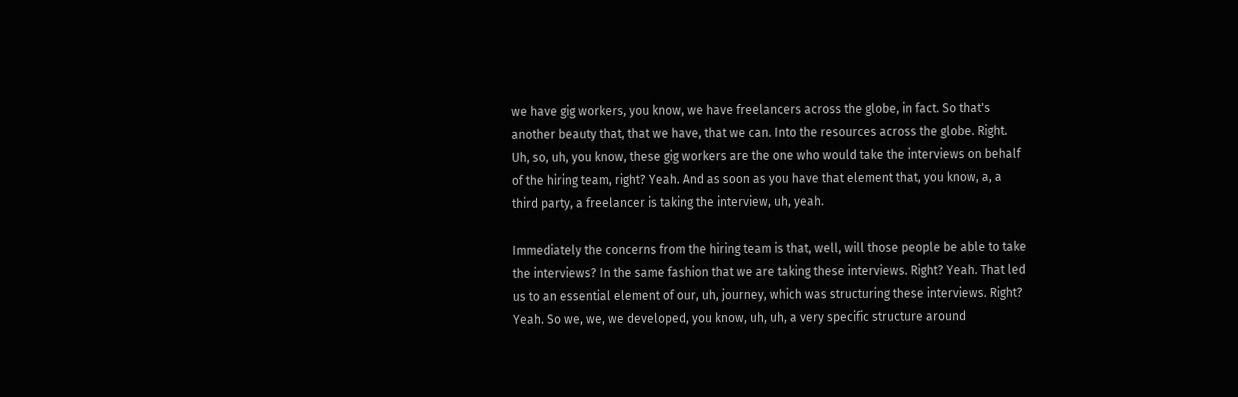we have gig workers, you know, we have freelancers across the globe, in fact. So that's another beauty that, that we have, that we can. Into the resources across the globe. Right. Uh, so, uh, you know, these gig workers are the one who would take the interviews on behalf of the hiring team, right? Yeah. And as soon as you have that element that, you know, a, a third party, a freelancer is taking the interview, uh, yeah.

Immediately the concerns from the hiring team is that, well, will those people be able to take the interviews? In the same fashion that we are taking these interviews. Right? Yeah. That led us to an essential element of our, uh, journey, which was structuring these interviews. Right? Yeah. So we, we, we developed, you know, uh, uh, a very specific structure around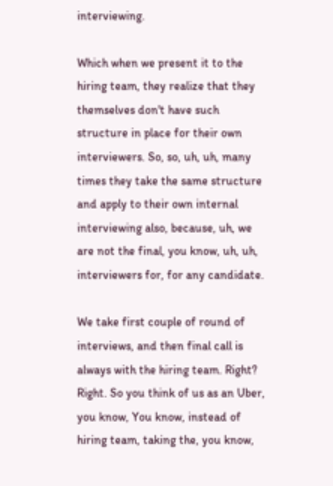interviewing.

Which when we present it to the hiring team, they realize that they themselves don't have such structure in place for their own interviewers. So, so, uh, uh, many times they take the same structure and apply to their own internal interviewing also, because, uh, we are not the final, you know, uh, uh, interviewers for, for any candidate.

We take first couple of round of interviews, and then final call is always with the hiring team. Right? Right. So you think of us as an Uber, you know, You know, instead of hiring team, taking the, you know,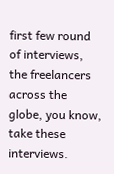first few round of interviews, the freelancers across the globe, you know, take these interviews.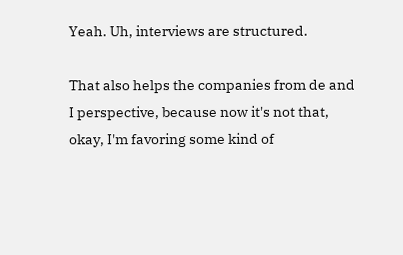Yeah. Uh, interviews are structured.

That also helps the companies from de and I perspective, because now it's not that, okay, I'm favoring some kind of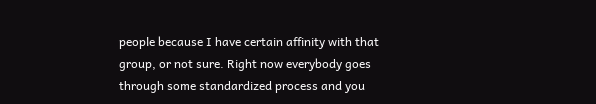people because I have certain affinity with that group, or not sure. Right now everybody goes through some standardized process and you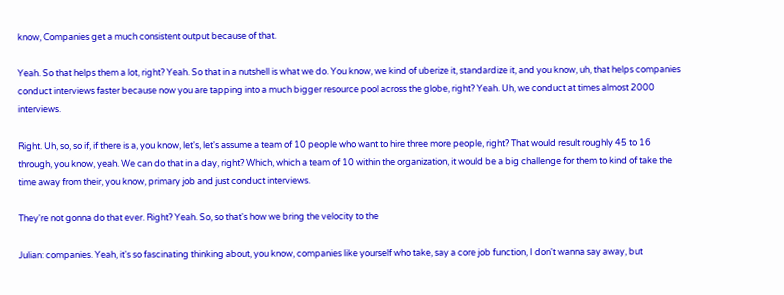know, Companies get a much consistent output because of that.

Yeah. So that helps them a lot, right? Yeah. So that in a nutshell is what we do. You know, we kind of uberize it, standardize it, and you know, uh, that helps companies conduct interviews faster because now you are tapping into a much bigger resource pool across the globe, right? Yeah. Uh, we conduct at times almost 2000 interviews.

Right. Uh, so, so if, if there is a, you know, let's, let's assume a team of 10 people who want to hire three more people, right? That would result roughly 45 to 16 through, you know, yeah. We can do that in a day, right? Which, which a team of 10 within the organization, it would be a big challenge for them to kind of take the time away from their, you know, primary job and just conduct interviews.

They're not gonna do that ever. Right? Yeah. So, so that's how we bring the velocity to the

Julian: companies. Yeah, it's so fascinating thinking about, you know, companies like yourself who take, say a core job function, I don't wanna say away, but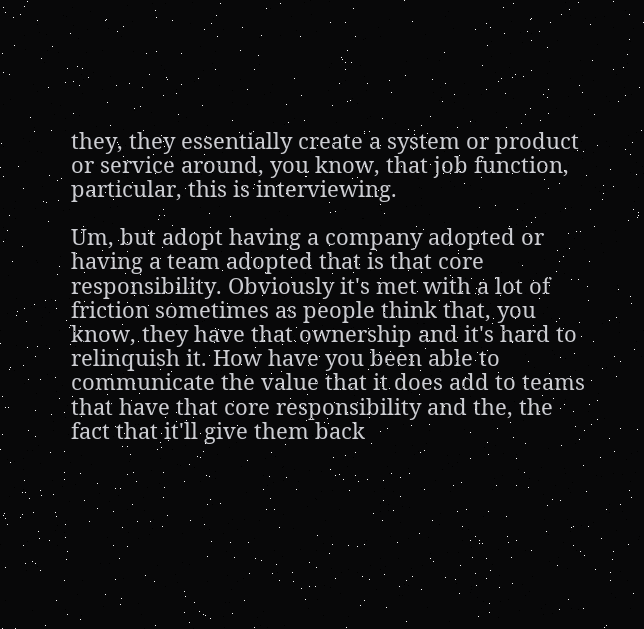they, they essentially create a system or product or service around, you know, that job function, particular, this is interviewing.

Um, but adopt having a company adopted or having a team adopted that is that core responsibility. Obviously it's met with a lot of friction sometimes as people think that, you know, they have that ownership and it's hard to relinquish it. How have you been able to communicate the value that it does add to teams that have that core responsibility and the, the fact that it'll give them back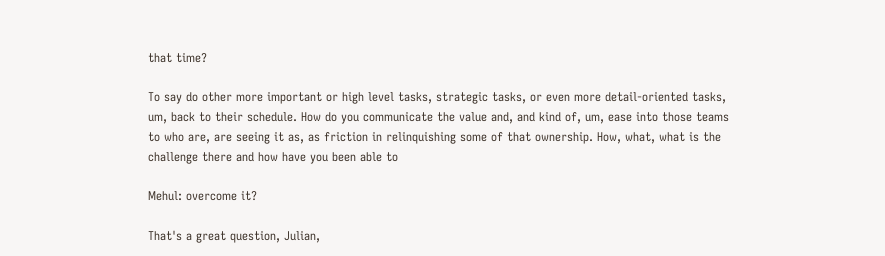that time?

To say do other more important or high level tasks, strategic tasks, or even more detail-oriented tasks, um, back to their schedule. How do you communicate the value and, and kind of, um, ease into those teams to who are, are seeing it as, as friction in relinquishing some of that ownership. How, what, what is the challenge there and how have you been able to

Mehul: overcome it?

That's a great question, Julian,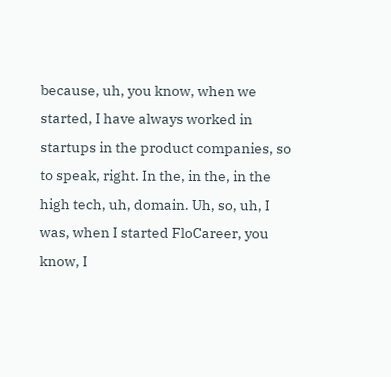because, uh, you know, when we started, I have always worked in startups in the product companies, so to speak, right. In the, in the, in the high tech, uh, domain. Uh, so, uh, I was, when I started FloCareer, you know, I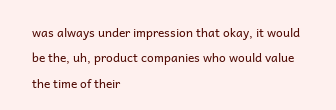was always under impression that okay, it would be the, uh, product companies who would value the time of their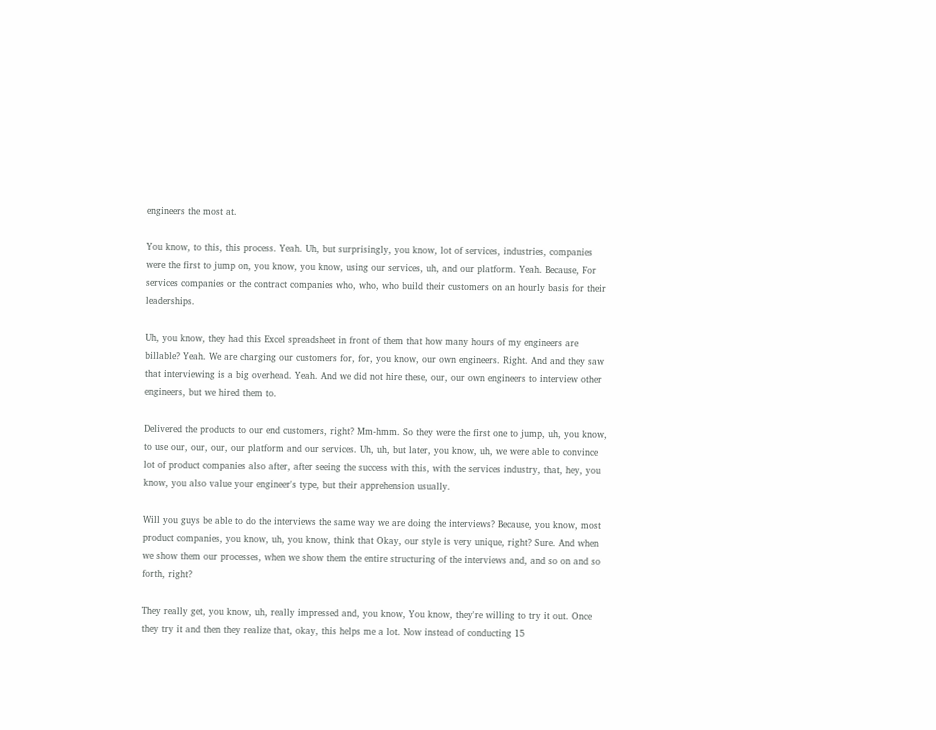engineers the most at.

You know, to this, this process. Yeah. Uh, but surprisingly, you know, lot of services, industries, companies were the first to jump on, you know, you know, using our services, uh, and our platform. Yeah. Because, For services companies or the contract companies who, who, who build their customers on an hourly basis for their leaderships.

Uh, you know, they had this Excel spreadsheet in front of them that how many hours of my engineers are billable? Yeah. We are charging our customers for, for, you know, our own engineers. Right. And and they saw that interviewing is a big overhead. Yeah. And we did not hire these, our, our own engineers to interview other engineers, but we hired them to.

Delivered the products to our end customers, right? Mm-hmm. So they were the first one to jump, uh, you know, to use our, our, our, our platform and our services. Uh, uh, but later, you know, uh, we were able to convince lot of product companies also after, after seeing the success with this, with the services industry, that, hey, you know, you also value your engineer's type, but their apprehension usually.

Will you guys be able to do the interviews the same way we are doing the interviews? Because, you know, most product companies, you know, uh, you know, think that Okay, our style is very unique, right? Sure. And when we show them our processes, when we show them the entire structuring of the interviews and, and so on and so forth, right?

They really get, you know, uh, really impressed and, you know, You know, they're willing to try it out. Once they try it and then they realize that, okay, this helps me a lot. Now instead of conducting 15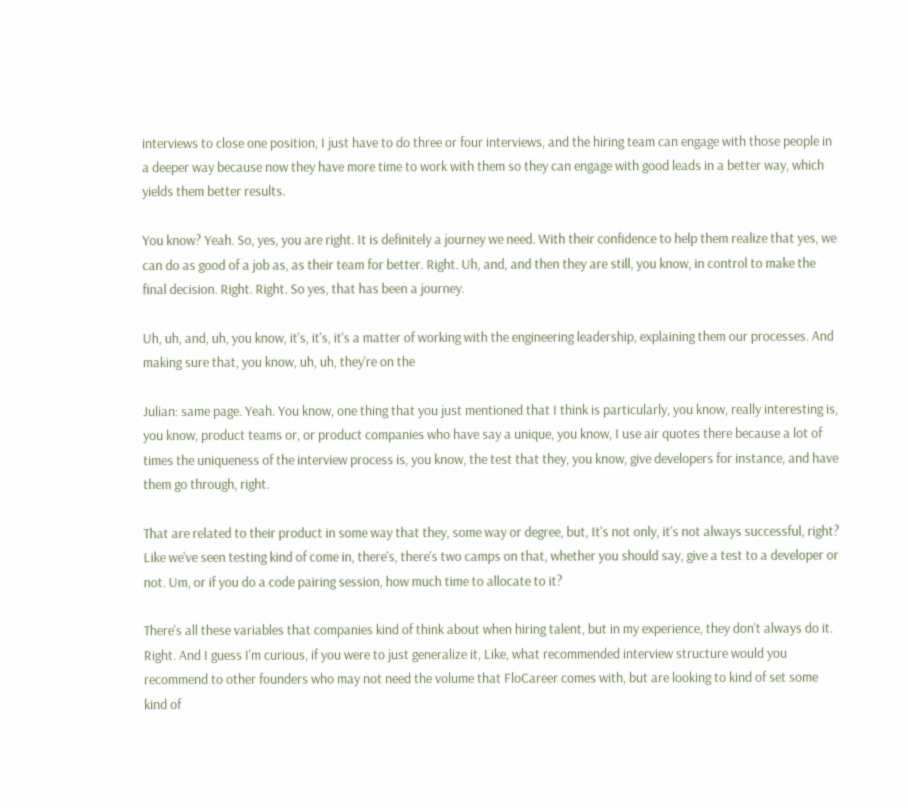interviews to close one position, I just have to do three or four interviews, and the hiring team can engage with those people in a deeper way because now they have more time to work with them so they can engage with good leads in a better way, which yields them better results.

You know? Yeah. So, yes, you are right. It is definitely a journey we need. With their confidence to help them realize that yes, we can do as good of a job as, as their team for better. Right. Uh, and, and then they are still, you know, in control to make the final decision. Right. Right. So yes, that has been a journey.

Uh, uh, and, uh, you know, it's, it's, it's a matter of working with the engineering leadership, explaining them our processes. And making sure that, you know, uh, uh, they're on the

Julian: same page. Yeah. You know, one thing that you just mentioned that I think is particularly, you know, really interesting is, you know, product teams or, or product companies who have say a unique, you know, I use air quotes there because a lot of times the uniqueness of the interview process is, you know, the test that they, you know, give developers for instance, and have them go through, right.

That are related to their product in some way that they, some way or degree, but, It's not only, it's not always successful, right? Like we've seen testing kind of come in, there's, there's two camps on that, whether you should say, give a test to a developer or not. Um, or if you do a code pairing session, how much time to allocate to it?

There's all these variables that companies kind of think about when hiring talent, but in my experience, they don't always do it. Right. And I guess I'm curious, if you were to just generalize it, Like, what recommended interview structure would you recommend to other founders who may not need the volume that FloCareer comes with, but are looking to kind of set some kind of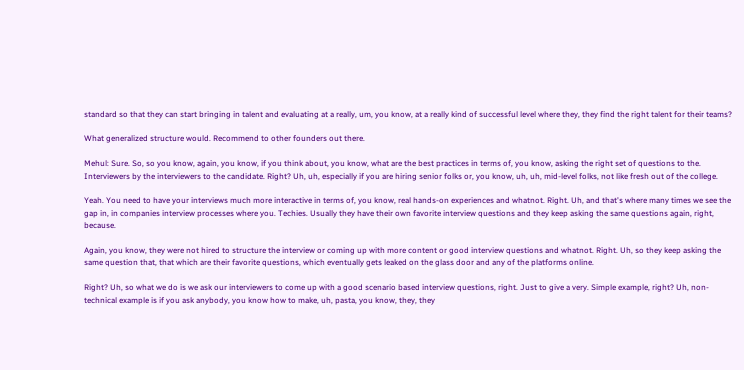standard so that they can start bringing in talent and evaluating at a really, um, you know, at a really kind of successful level where they, they find the right talent for their teams?

What generalized structure would. Recommend to other founders out there.

Mehul: Sure. So, so you know, again, you know, if you think about, you know, what are the best practices in terms of, you know, asking the right set of questions to the. Interviewers by the interviewers to the candidate. Right? Uh, uh, especially if you are hiring senior folks or, you know, uh, uh, mid-level folks, not like fresh out of the college.

Yeah. You need to have your interviews much more interactive in terms of, you know, real hands-on experiences and whatnot. Right. Uh, and that's where many times we see the gap in, in companies interview processes where you. Techies. Usually they have their own favorite interview questions and they keep asking the same questions again, right, because.

Again, you know, they were not hired to structure the interview or coming up with more content or good interview questions and whatnot. Right. Uh, so they keep asking the same question that, that which are their favorite questions, which eventually gets leaked on the glass door and any of the platforms online.

Right? Uh, so what we do is we ask our interviewers to come up with a good scenario based interview questions, right. Just to give a very. Simple example, right? Uh, non-technical example is if you ask anybody, you know how to make, uh, pasta, you know, they, they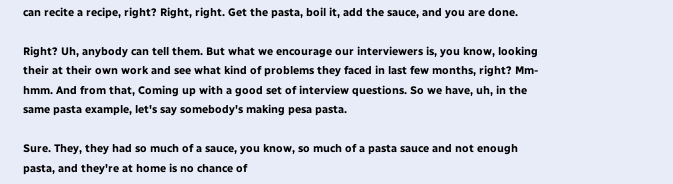can recite a recipe, right? Right, right. Get the pasta, boil it, add the sauce, and you are done.

Right? Uh, anybody can tell them. But what we encourage our interviewers is, you know, looking their at their own work and see what kind of problems they faced in last few months, right? Mm-hmm. And from that, Coming up with a good set of interview questions. So we have, uh, in the same pasta example, let's say somebody's making pesa pasta.

Sure. They, they had so much of a sauce, you know, so much of a pasta sauce and not enough pasta, and they're at home is no chance of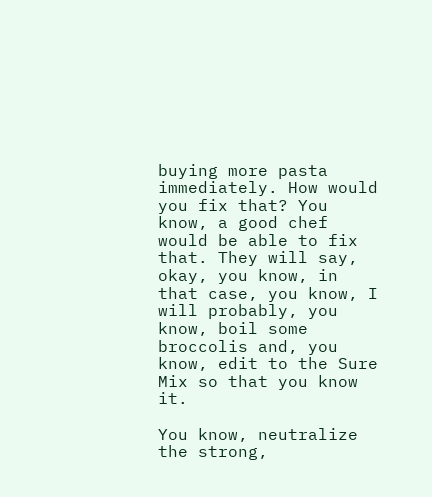buying more pasta immediately. How would you fix that? You know, a good chef would be able to fix that. They will say, okay, you know, in that case, you know, I will probably, you know, boil some broccolis and, you know, edit to the Sure Mix so that you know it.

You know, neutralize the strong,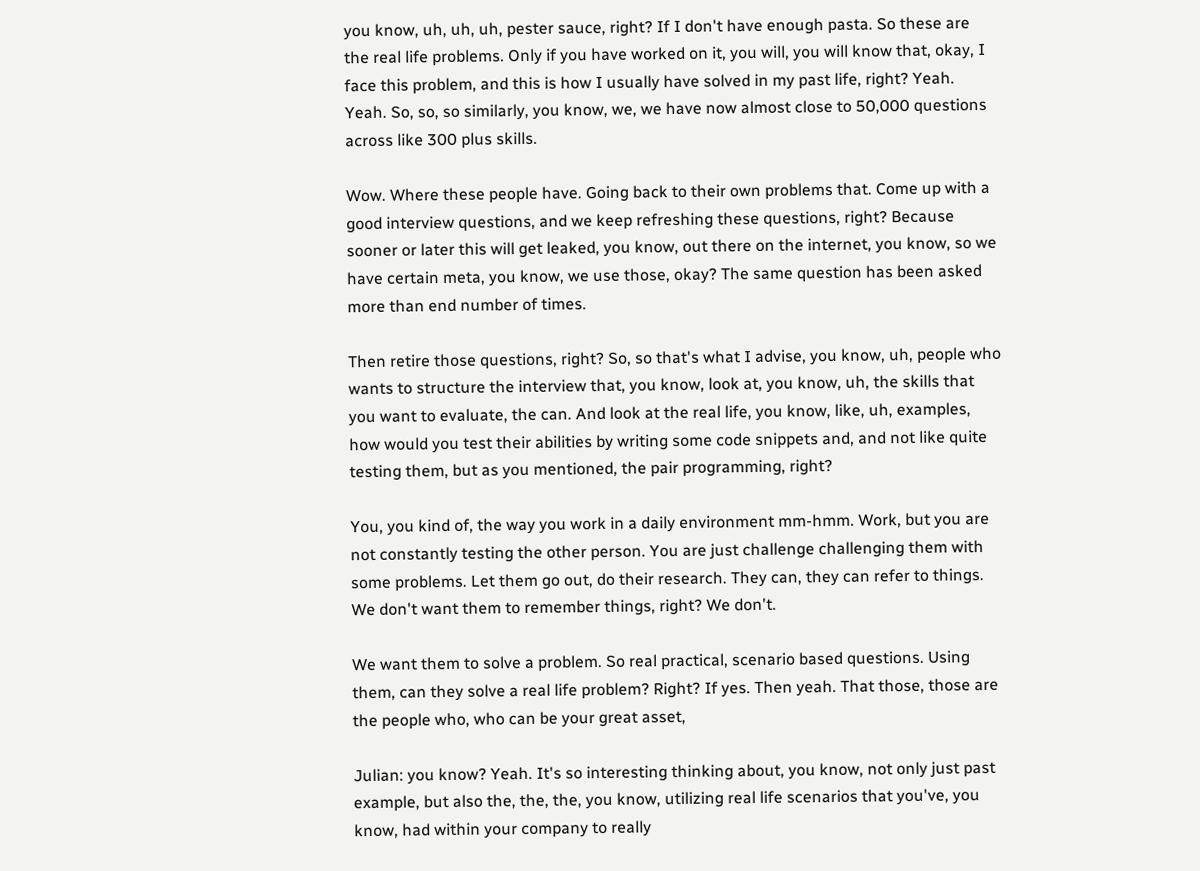you know, uh, uh, uh, pester sauce, right? If I don't have enough pasta. So these are the real life problems. Only if you have worked on it, you will, you will know that, okay, I face this problem, and this is how I usually have solved in my past life, right? Yeah. Yeah. So, so, so similarly, you know, we, we have now almost close to 50,000 questions across like 300 plus skills.

Wow. Where these people have. Going back to their own problems that. Come up with a good interview questions, and we keep refreshing these questions, right? Because sooner or later this will get leaked, you know, out there on the internet, you know, so we have certain meta, you know, we use those, okay? The same question has been asked more than end number of times.

Then retire those questions, right? So, so that's what I advise, you know, uh, people who wants to structure the interview that, you know, look at, you know, uh, the skills that you want to evaluate, the can. And look at the real life, you know, like, uh, examples, how would you test their abilities by writing some code snippets and, and not like quite testing them, but as you mentioned, the pair programming, right?

You, you kind of, the way you work in a daily environment mm-hmm. Work, but you are not constantly testing the other person. You are just challenge challenging them with some problems. Let them go out, do their research. They can, they can refer to things. We don't want them to remember things, right? We don't.

We want them to solve a problem. So real practical, scenario based questions. Using them, can they solve a real life problem? Right? If yes. Then yeah. That those, those are the people who, who can be your great asset,

Julian: you know? Yeah. It's so interesting thinking about, you know, not only just past example, but also the, the, the, you know, utilizing real life scenarios that you've, you know, had within your company to really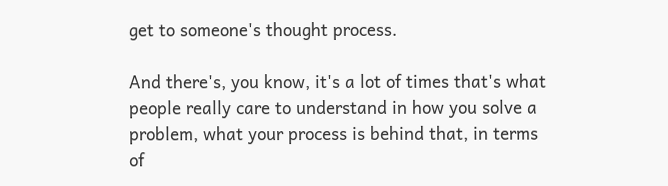get to someone's thought process.

And there's, you know, it's a lot of times that's what people really care to understand in how you solve a problem, what your process is behind that, in terms of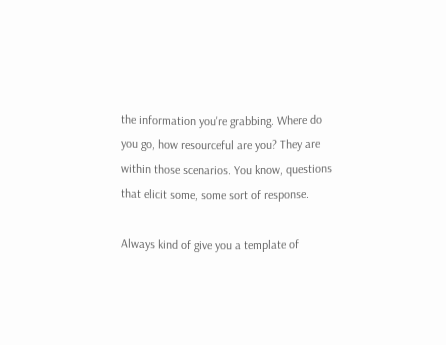the information you're grabbing. Where do you go, how resourceful are you? They are within those scenarios. You know, questions that elicit some, some sort of response.

Always kind of give you a template of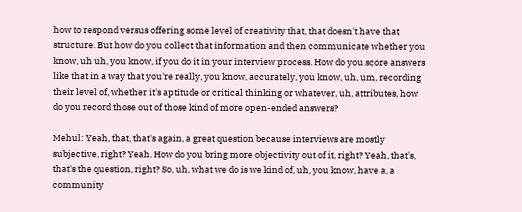how to respond versus offering some level of creativity that, that doesn't have that structure. But how do you collect that information and then communicate whether you know, uh uh, you know, if you do it in your interview process. How do you score answers like that in a way that you're really, you know, accurately, you know, uh, um, recording their level of, whether it's aptitude or critical thinking or whatever, uh, attributes, how do you record those out of those kind of more open-ended answers?

Mehul: Yeah, that, that's again, a great question because interviews are mostly subjective, right? Yeah. How do you bring more objectivity out of it, right? Yeah, that's, that's the question, right? So, uh, what we do is we kind of, uh, you know, have a, a community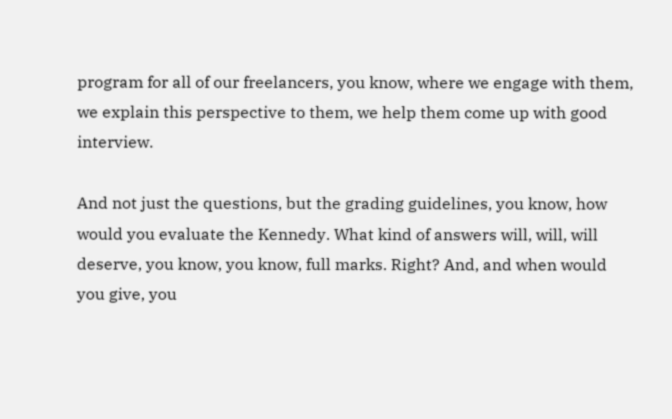program for all of our freelancers, you know, where we engage with them, we explain this perspective to them, we help them come up with good interview.

And not just the questions, but the grading guidelines, you know, how would you evaluate the Kennedy. What kind of answers will, will, will deserve, you know, you know, full marks. Right? And, and when would you give, you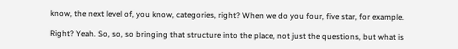know, the next level of, you know, categories, right? When we do you four, five star, for example.

Right? Yeah. So, so, so bringing that structure into the place, not just the questions, but what is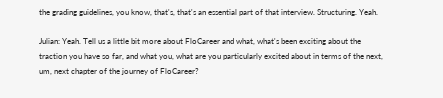the grading guidelines, you know, that's, that's an essential part of that interview. Structuring. Yeah.

Julian: Yeah. Tell us a little bit more about FloCareer and what, what's been exciting about the traction you have so far, and what you, what are you particularly excited about in terms of the next, um, next chapter of the journey of FloCareer?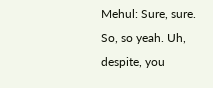Mehul: Sure, sure. So, so yeah. Uh, despite, you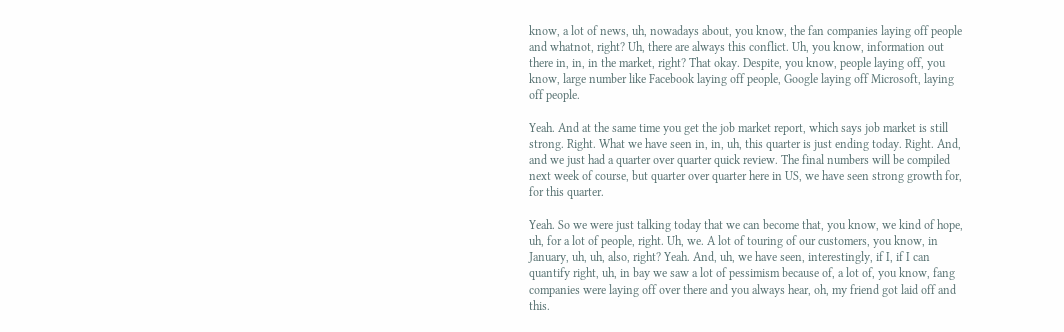know, a lot of news, uh, nowadays about, you know, the fan companies laying off people and whatnot, right? Uh, there are always this conflict. Uh, you know, information out there in, in, in the market, right? That okay. Despite, you know, people laying off, you know, large number like Facebook laying off people, Google laying off Microsoft, laying off people.

Yeah. And at the same time you get the job market report, which says job market is still strong. Right. What we have seen in, in, uh, this quarter is just ending today. Right. And, and we just had a quarter over quarter quick review. The final numbers will be compiled next week of course, but quarter over quarter here in US, we have seen strong growth for, for this quarter.

Yeah. So we were just talking today that we can become that, you know, we kind of hope, uh, for a lot of people, right. Uh, we. A lot of touring of our customers, you know, in January, uh, uh, also, right? Yeah. And, uh, we have seen, interestingly, if I, if I can quantify right, uh, in bay we saw a lot of pessimism because of, a lot of, you know, fang companies were laying off over there and you always hear, oh, my friend got laid off and this.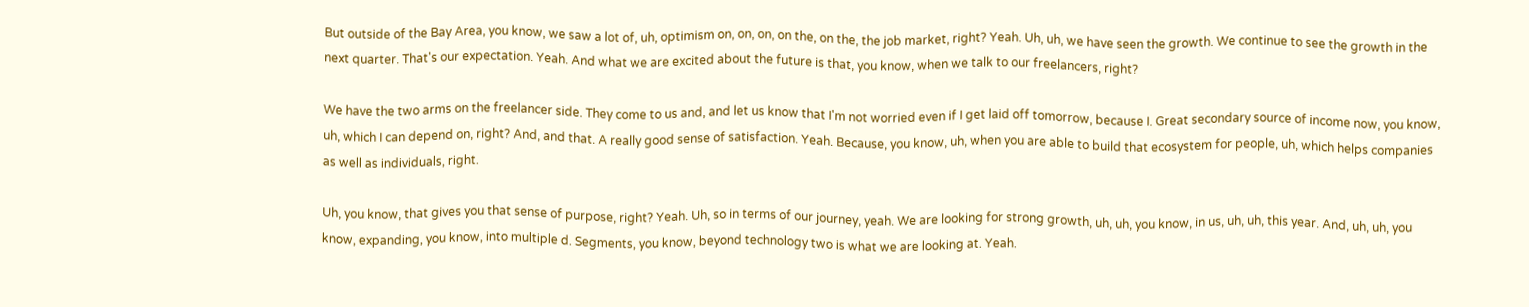But outside of the Bay Area, you know, we saw a lot of, uh, optimism on, on, on, on the, on the, the job market, right? Yeah. Uh, uh, we have seen the growth. We continue to see the growth in the next quarter. That's our expectation. Yeah. And what we are excited about the future is that, you know, when we talk to our freelancers, right?

We have the two arms on the freelancer side. They come to us and, and let us know that I'm not worried even if I get laid off tomorrow, because I. Great secondary source of income now, you know, uh, which I can depend on, right? And, and that. A really good sense of satisfaction. Yeah. Because, you know, uh, when you are able to build that ecosystem for people, uh, which helps companies as well as individuals, right.

Uh, you know, that gives you that sense of purpose, right? Yeah. Uh, so in terms of our journey, yeah. We are looking for strong growth, uh, uh, you know, in us, uh, uh, this year. And, uh, uh, you know, expanding, you know, into multiple d. Segments, you know, beyond technology two is what we are looking at. Yeah.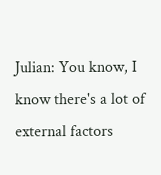Julian: You know, I know there's a lot of external factors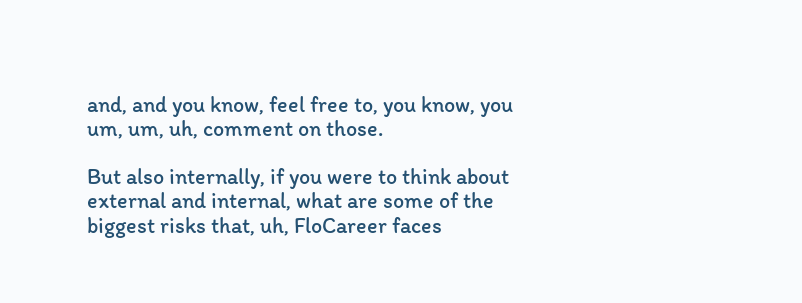and, and you know, feel free to, you know, you um, um, uh, comment on those.

But also internally, if you were to think about external and internal, what are some of the biggest risks that, uh, FloCareer faces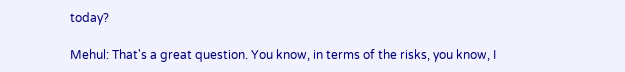today?

Mehul: That's a great question. You know, in terms of the risks, you know, I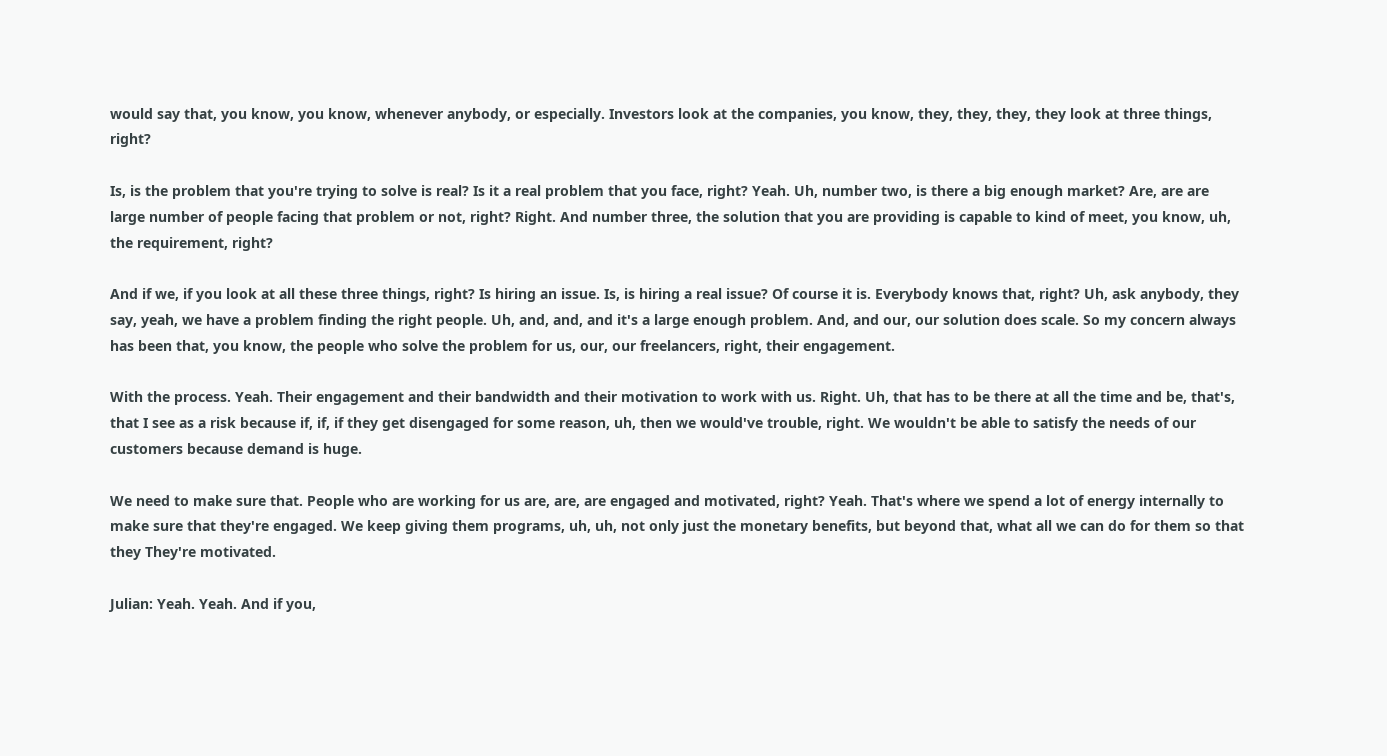would say that, you know, you know, whenever anybody, or especially. Investors look at the companies, you know, they, they, they, they look at three things, right?

Is, is the problem that you're trying to solve is real? Is it a real problem that you face, right? Yeah. Uh, number two, is there a big enough market? Are, are are large number of people facing that problem or not, right? Right. And number three, the solution that you are providing is capable to kind of meet, you know, uh, the requirement, right?

And if we, if you look at all these three things, right? Is hiring an issue. Is, is hiring a real issue? Of course it is. Everybody knows that, right? Uh, ask anybody, they say, yeah, we have a problem finding the right people. Uh, and, and, and it's a large enough problem. And, and our, our solution does scale. So my concern always has been that, you know, the people who solve the problem for us, our, our freelancers, right, their engagement.

With the process. Yeah. Their engagement and their bandwidth and their motivation to work with us. Right. Uh, that has to be there at all the time and be, that's, that I see as a risk because if, if, if they get disengaged for some reason, uh, then we would've trouble, right. We wouldn't be able to satisfy the needs of our customers because demand is huge.

We need to make sure that. People who are working for us are, are, are engaged and motivated, right? Yeah. That's where we spend a lot of energy internally to make sure that they're engaged. We keep giving them programs, uh, uh, not only just the monetary benefits, but beyond that, what all we can do for them so that they They're motivated.

Julian: Yeah. Yeah. And if you,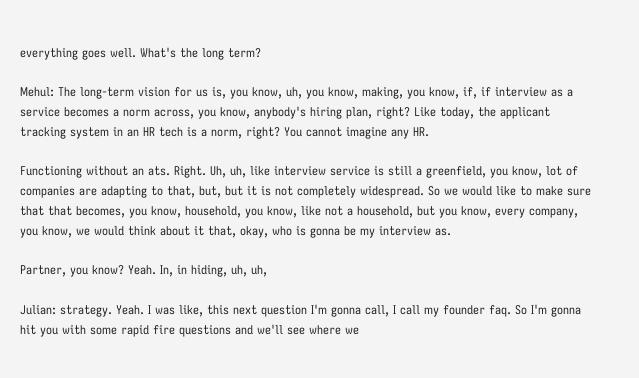everything goes well. What's the long term?

Mehul: The long-term vision for us is, you know, uh, you know, making, you know, if, if interview as a service becomes a norm across, you know, anybody's hiring plan, right? Like today, the applicant tracking system in an HR tech is a norm, right? You cannot imagine any HR.

Functioning without an ats. Right. Uh, uh, like interview service is still a greenfield, you know, lot of companies are adapting to that, but, but it is not completely widespread. So we would like to make sure that that becomes, you know, household, you know, like not a household, but you know, every company, you know, we would think about it that, okay, who is gonna be my interview as.

Partner, you know? Yeah. In, in hiding, uh, uh,

Julian: strategy. Yeah. I was like, this next question I'm gonna call, I call my founder faq. So I'm gonna hit you with some rapid fire questions and we'll see where we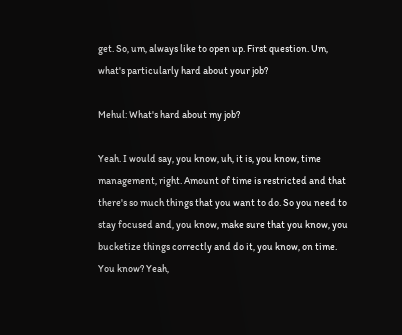get. So, um, always like to open up. First question. Um, what's particularly hard about your job?

Mehul: What's hard about my job?

Yeah. I would say, you know, uh, it is, you know, time management, right. Amount of time is restricted and that there's so much things that you want to do. So you need to stay focused and, you know, make sure that you know, you bucketize things correctly and do it, you know, on time. You know? Yeah,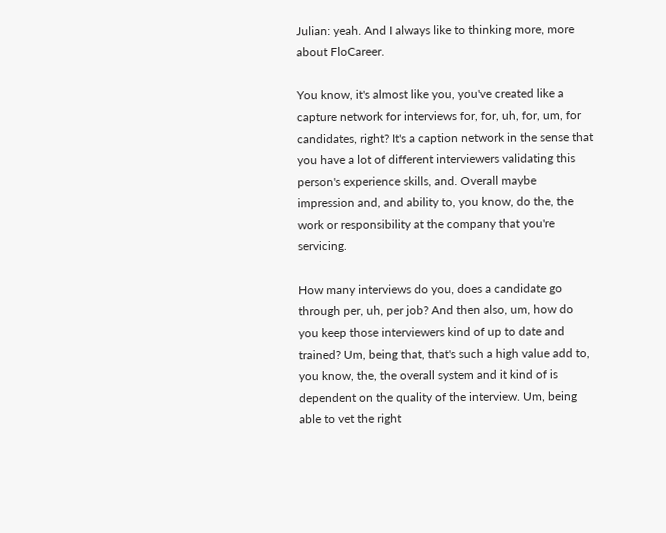Julian: yeah. And I always like to thinking more, more about FloCareer.

You know, it's almost like you, you've created like a capture network for interviews for, for, uh, for, um, for candidates, right? It's a caption network in the sense that you have a lot of different interviewers validating this person's experience skills, and. Overall maybe impression and, and ability to, you know, do the, the work or responsibility at the company that you're servicing.

How many interviews do you, does a candidate go through per, uh, per job? And then also, um, how do you keep those interviewers kind of up to date and trained? Um, being that, that's such a high value add to, you know, the, the overall system and it kind of is dependent on the quality of the interview. Um, being able to vet the right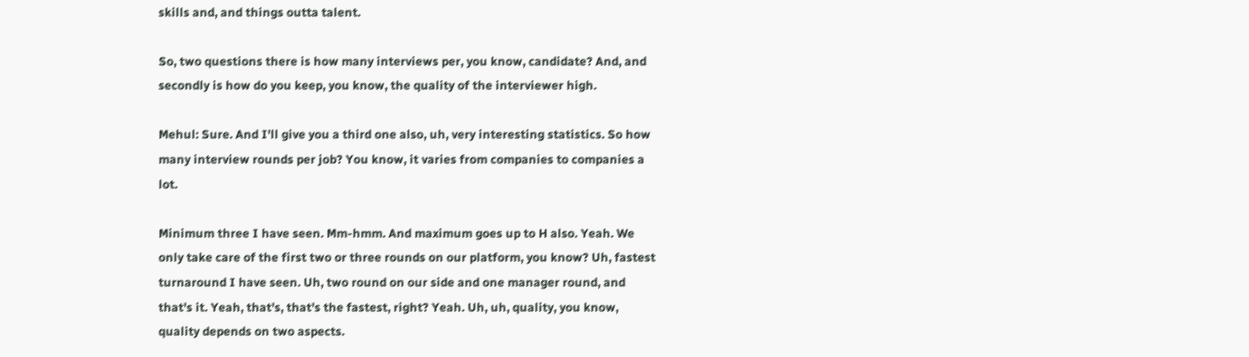skills and, and things outta talent.

So, two questions there is how many interviews per, you know, candidate? And, and secondly is how do you keep, you know, the quality of the interviewer high.

Mehul: Sure. And I'll give you a third one also, uh, very interesting statistics. So how many interview rounds per job? You know, it varies from companies to companies a lot.

Minimum three I have seen. Mm-hmm. And maximum goes up to H also. Yeah. We only take care of the first two or three rounds on our platform, you know? Uh, fastest turnaround I have seen. Uh, two round on our side and one manager round, and that's it. Yeah, that's, that's the fastest, right? Yeah. Uh, uh, quality, you know, quality depends on two aspects.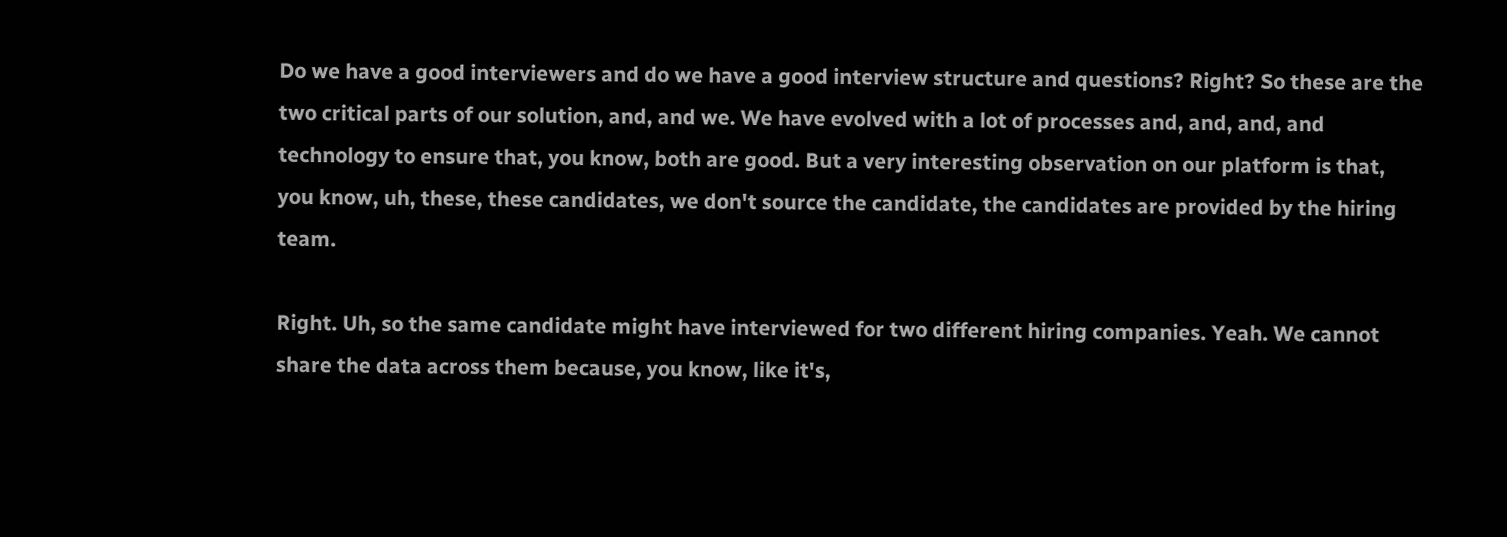Do we have a good interviewers and do we have a good interview structure and questions? Right? So these are the two critical parts of our solution, and, and we. We have evolved with a lot of processes and, and, and, and technology to ensure that, you know, both are good. But a very interesting observation on our platform is that, you know, uh, these, these candidates, we don't source the candidate, the candidates are provided by the hiring team.

Right. Uh, so the same candidate might have interviewed for two different hiring companies. Yeah. We cannot share the data across them because, you know, like it's,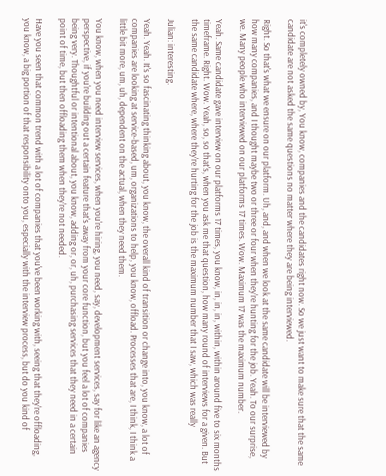it's completely owned by, You know, companies and the candidates right now. So we just want to make sure that the same candidate are not asked the same questions no matter where they are being interviewed.

Right. So that's what we ensure on our platform. Uh, and, and when we look at the same candidate will be interviewed by how many companies, and I thought maybe two or three or four when they're hunting for the job. Yeah. To our surprise, we. Many people who interviewed on our platforms 17 times. Wow. Maximum 17 was the maximum number.

Yeah. Same candidate gave interview on our platforms 17 times, you know, in, in, in, within, within around five to six months timeframe. Right. Wow. Yeah, so, so that's, when you ask me that question, how many round of interviews for a given. But the same candidate where, where they're hurting for the job is the maximum number that I saw, which was really

Julian: interesting.

Yeah. Yeah. It's so fascinating thinking about, you know, the overall kind of transition or change into, you know, a lot of companies are looking at service-based, um, organizations to help, you know, offload. Processes that are, I think, I think a little bit more, um, uh, dependent on the actual, when they need them.

You know, when you need interview services, when you're hiring, you need, say, development services, say for like an agency perspective, if you're building out a certain feature that's away from your core function, but you feel a lot of companies being very. Thoughtful or intentional about, you know, adding or, or, uh, purchasing services that they need in a certain point of time, but then offloading them when they're not needed.

Have you seen that common trend with a lot of companies that you've been working with, seeing that they're offloading, you know, a big portion of that responsibility onto you, especially with the interview process, but do you kind of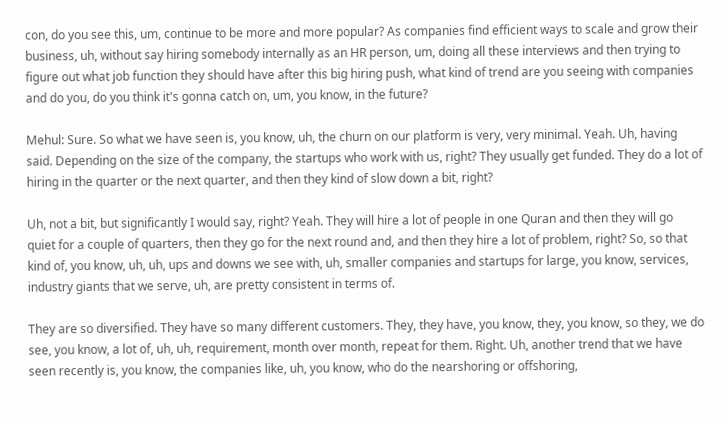con, do you see this, um, continue to be more and more popular? As companies find efficient ways to scale and grow their business, uh, without say hiring somebody internally as an HR person, um, doing all these interviews and then trying to figure out what job function they should have after this big hiring push, what kind of trend are you seeing with companies and do you, do you think it's gonna catch on, um, you know, in the future?

Mehul: Sure. So what we have seen is, you know, uh, the churn on our platform is very, very minimal. Yeah. Uh, having said. Depending on the size of the company, the startups who work with us, right? They usually get funded. They do a lot of hiring in the quarter or the next quarter, and then they kind of slow down a bit, right?

Uh, not a bit, but significantly I would say, right? Yeah. They will hire a lot of people in one Quran and then they will go quiet for a couple of quarters, then they go for the next round and, and then they hire a lot of problem, right? So, so that kind of, you know, uh, uh, ups and downs we see with, uh, smaller companies and startups for large, you know, services, industry giants that we serve, uh, are pretty consistent in terms of.

They are so diversified. They have so many different customers. They, they have, you know, they, you know, so they, we do see, you know, a lot of, uh, uh, requirement, month over month, repeat for them. Right. Uh, another trend that we have seen recently is, you know, the companies like, uh, you know, who do the nearshoring or offshoring,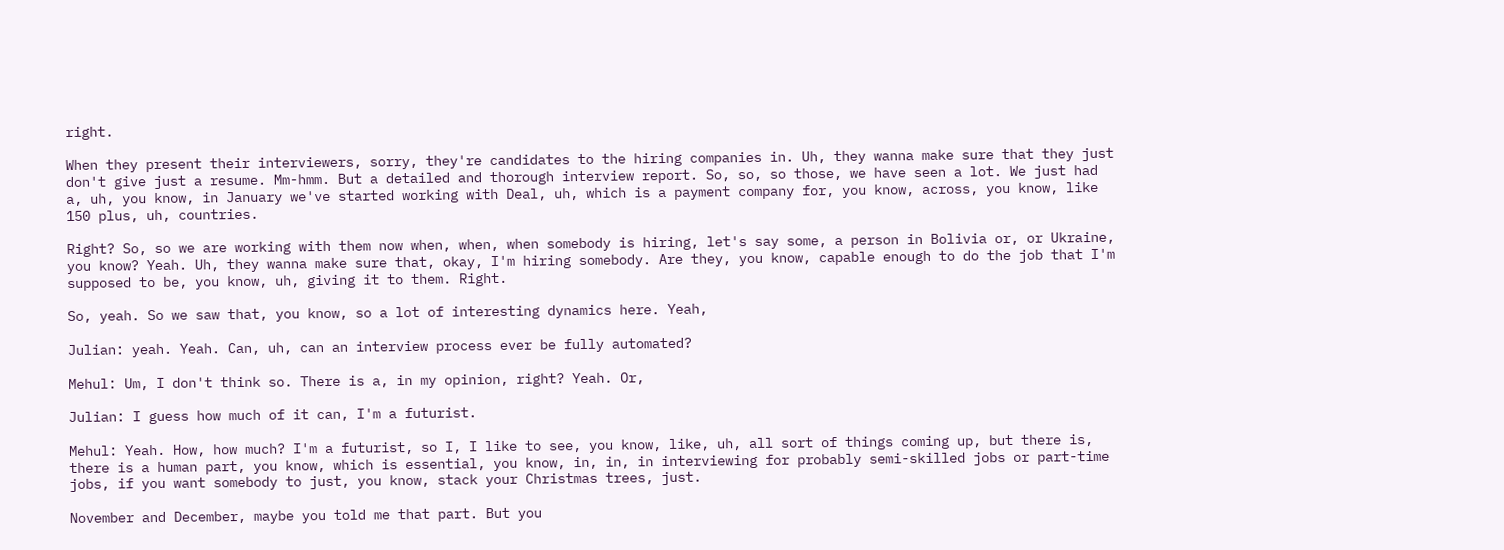right.

When they present their interviewers, sorry, they're candidates to the hiring companies in. Uh, they wanna make sure that they just don't give just a resume. Mm-hmm. But a detailed and thorough interview report. So, so, so those, we have seen a lot. We just had a, uh, you know, in January we've started working with Deal, uh, which is a payment company for, you know, across, you know, like 150 plus, uh, countries.

Right? So, so we are working with them now when, when, when somebody is hiring, let's say some, a person in Bolivia or, or Ukraine, you know? Yeah. Uh, they wanna make sure that, okay, I'm hiring somebody. Are they, you know, capable enough to do the job that I'm supposed to be, you know, uh, giving it to them. Right.

So, yeah. So we saw that, you know, so a lot of interesting dynamics here. Yeah,

Julian: yeah. Yeah. Can, uh, can an interview process ever be fully automated?

Mehul: Um, I don't think so. There is a, in my opinion, right? Yeah. Or,

Julian: I guess how much of it can, I'm a futurist.

Mehul: Yeah. How, how much? I'm a futurist, so I, I like to see, you know, like, uh, all sort of things coming up, but there is, there is a human part, you know, which is essential, you know, in, in, in interviewing for probably semi-skilled jobs or part-time jobs, if you want somebody to just, you know, stack your Christmas trees, just.

November and December, maybe you told me that part. But you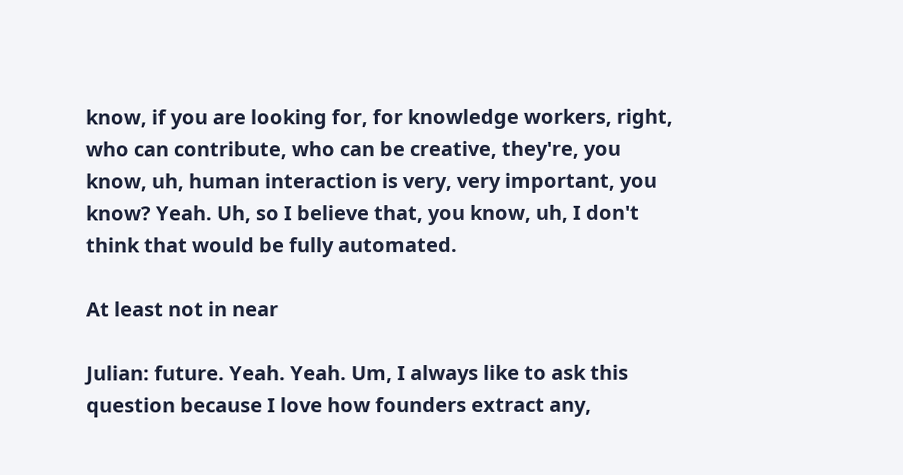know, if you are looking for, for knowledge workers, right, who can contribute, who can be creative, they're, you know, uh, human interaction is very, very important, you know? Yeah. Uh, so I believe that, you know, uh, I don't think that would be fully automated.

At least not in near

Julian: future. Yeah. Yeah. Um, I always like to ask this question because I love how founders extract any,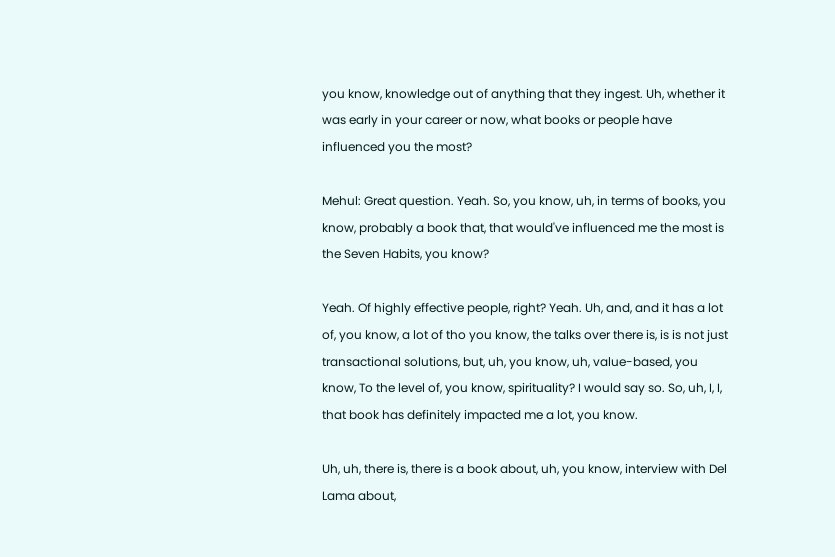you know, knowledge out of anything that they ingest. Uh, whether it was early in your career or now, what books or people have influenced you the most?

Mehul: Great question. Yeah. So, you know, uh, in terms of books, you know, probably a book that, that would've influenced me the most is the Seven Habits, you know?

Yeah. Of highly effective people, right? Yeah. Uh, and, and it has a lot of, you know, a lot of tho you know, the talks over there is, is is not just transactional solutions, but, uh, you know, uh, value-based, you know, To the level of, you know, spirituality? I would say so. So, uh, I, I, that book has definitely impacted me a lot, you know.

Uh, uh, there is, there is a book about, uh, you know, interview with Del Lama about,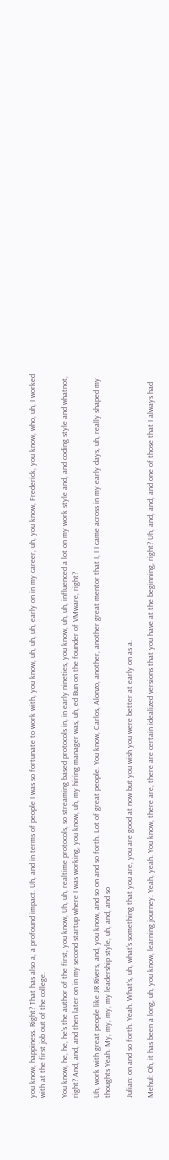you know, happiness. Right? That has also a, a profound impact. Uh, and in terms of people I was so fortunate to work with, you know, uh, uh, uh, early on in my career, uh, you know, Frederick, you know, who, uh, I worked with at the first job out of the college.

You know, he, he, he's the author of the first, you know, Uh, uh, realtime protocols, so streaming based protocols in, in early nineties, you know, uh, uh, influenced a lot on my work style and, and coding style and whatnot, right? And, and, and then later on in my second startup where I was working, you know, uh, my hiring manager was, uh, ed Bun on the founder of VMware, right?

Uh, work with great people like JR Rivers, and, you know, and so on and so forth. Lot of great people. You know, Carlos, Alonzo, another, another great mentor that I, I I came across in my early days, uh, really shaped my thoughts Yeah. My, my, my, my leadership style, uh, and, and so

Julian: on and so forth. Yeah. What's, uh, what's something that you are, you are good at now but you wish you were better at early on as a.

Mehul: Oh, it has been a long, uh, you know, learning journey. Yeah, yeah. You know, there are, there are certain idealized versions that you have at the beginning, right? Uh, and, and, and one of those that I always had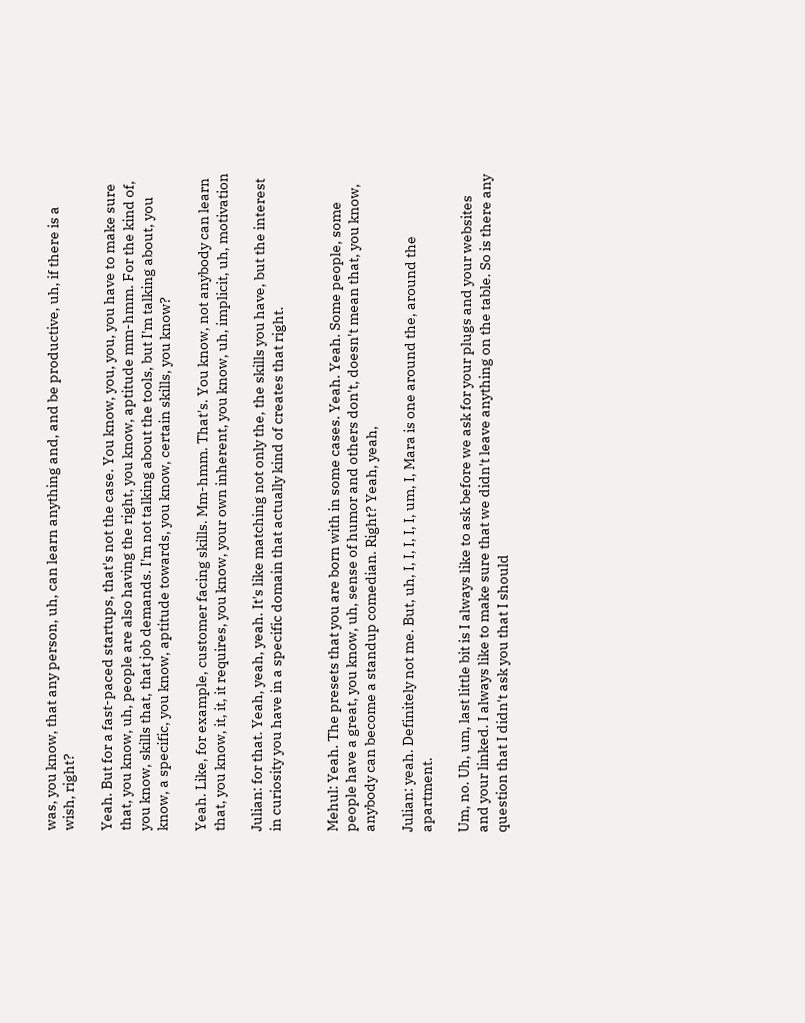was, you know, that any person, uh, can learn anything and, and be productive, uh, if there is a wish, right?

Yeah. But for a fast-paced startups, that's not the case. You know, you, you, you have to make sure that, you know, uh, people are also having the right, you know, aptitude mm-hmm. For the kind of, you know, skills that, that job demands. I'm not talking about the tools, but I'm talking about, you know, a specific, you know, aptitude towards, you know, certain skills, you know?

Yeah. Like, for example, customer facing skills. Mm-hmm. That's. You know, not anybody can learn that, you know, it, it, it requires, you know, your own inherent, you know, uh, implicit, uh, motivation

Julian: for that. Yeah, yeah, yeah. It's like matching not only the, the skills you have, but the interest in curiosity you have in a specific domain that actually kind of creates that right.


Mehul: Yeah. The presets that you are born with in some cases. Yeah. Yeah. Some people, some people have a great, you know, uh, sense of humor and others don't, doesn't mean that, you know, anybody can become a standup comedian. Right? Yeah, yeah,

Julian: yeah. Definitely not me. But, uh, I, I, I, I, I, um, I, Mara is one around the, around the apartment.

Um, no. Uh, um, last little bit is I always like to ask before we ask for your plugs and your websites and your linked. I always like to make sure that we didn't leave anything on the table. So is there any question that I didn't ask you that I should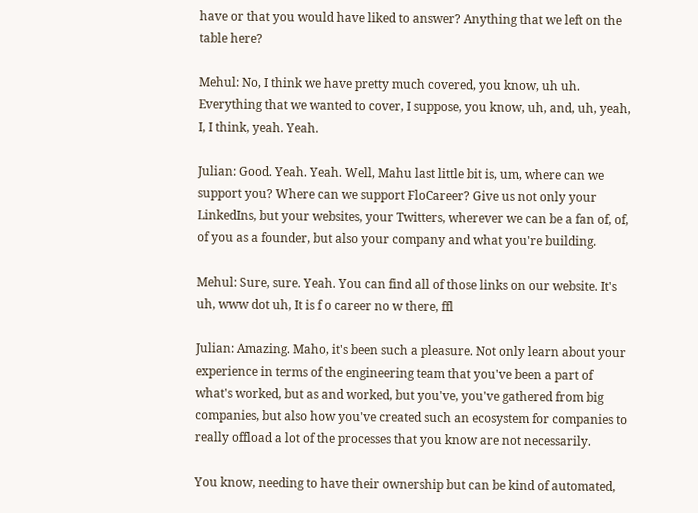have or that you would have liked to answer? Anything that we left on the table here?

Mehul: No, I think we have pretty much covered, you know, uh uh. Everything that we wanted to cover, I suppose, you know, uh, and, uh, yeah, I, I think, yeah. Yeah.

Julian: Good. Yeah. Yeah. Well, Mahu last little bit is, um, where can we support you? Where can we support FloCareer? Give us not only your LinkedIns, but your websites, your Twitters, wherever we can be a fan of, of, of you as a founder, but also your company and what you're building.

Mehul: Sure, sure. Yeah. You can find all of those links on our website. It's uh, www dot uh, It is f o career no w there, ffl

Julian: Amazing. Maho, it's been such a pleasure. Not only learn about your experience in terms of the engineering team that you've been a part of what's worked, but as and worked, but you've, you've gathered from big companies, but also how you've created such an ecosystem for companies to really offload a lot of the processes that you know are not necessarily.

You know, needing to have their ownership but can be kind of automated,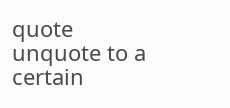quote unquote to a certain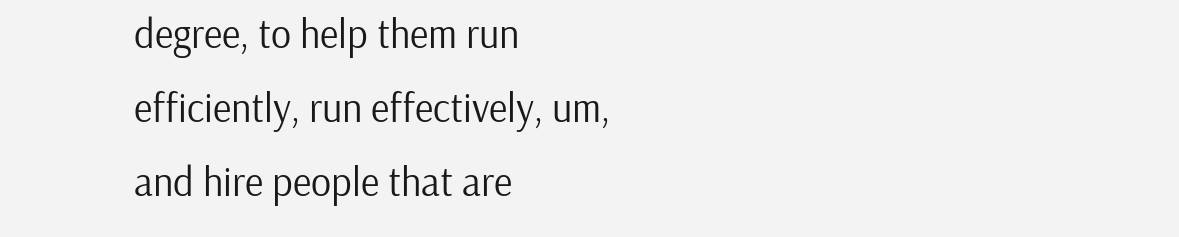degree, to help them run efficiently, run effectively, um, and hire people that are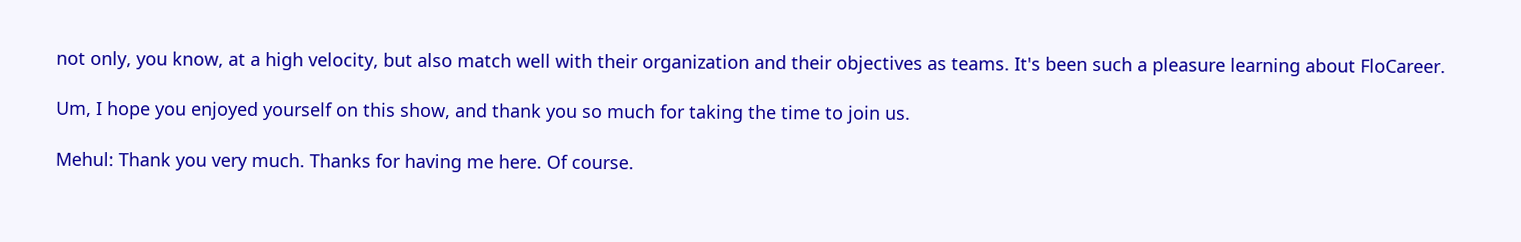not only, you know, at a high velocity, but also match well with their organization and their objectives as teams. It's been such a pleasure learning about FloCareer.

Um, I hope you enjoyed yourself on this show, and thank you so much for taking the time to join us.

Mehul: Thank you very much. Thanks for having me here. Of course.